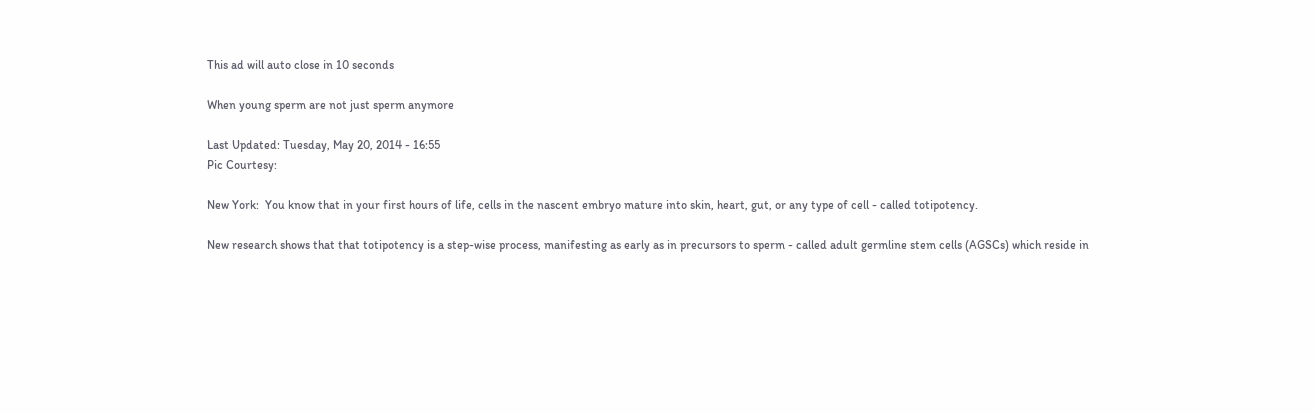This ad will auto close in 10 seconds

When young sperm are not just sperm anymore

Last Updated: Tuesday, May 20, 2014 - 16:55
Pic Courtesy:

New York:  You know that in your first hours of life, cells in the nascent embryo mature into skin, heart, gut, or any type of cell - called totipotency.

New research shows that that totipotency is a step-wise process, manifesting as early as in precursors to sperm - called adult germline stem cells (AGSCs) which reside in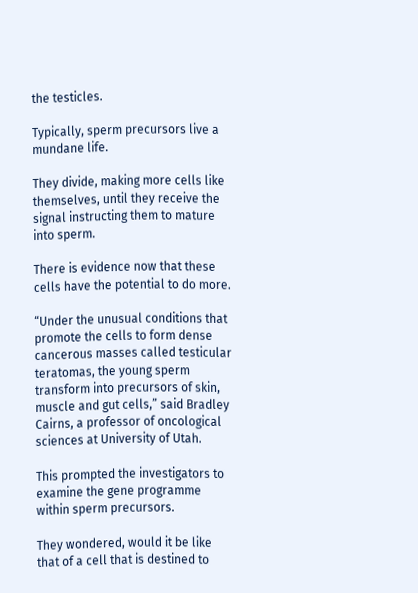the testicles.

Typically, sperm precursors live a mundane life.

They divide, making more cells like themselves, until they receive the signal instructing them to mature into sperm.

There is evidence now that these cells have the potential to do more.

“Under the unusual conditions that promote the cells to form dense cancerous masses called testicular teratomas, the young sperm transform into precursors of skin, muscle and gut cells,” said Bradley Cairns, a professor of oncological sciences at University of Utah.

This prompted the investigators to examine the gene programme within sperm precursors.

They wondered, would it be like that of a cell that is destined to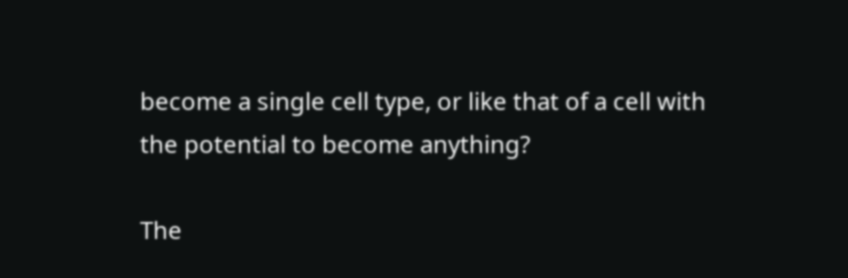become a single cell type, or like that of a cell with the potential to become anything?

The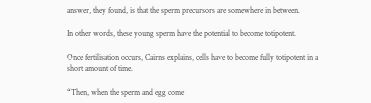answer, they found, is that the sperm precursors are somewhere in between.

In other words, these young sperm have the potential to become totipotent.

Once fertilisation occurs, Cairns explains, cells have to become fully totipotent in a short amount of time.

“Then, when the sperm and egg come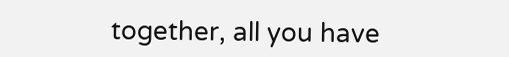together, all you have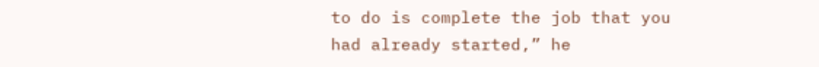to do is complete the job that you had already started,” he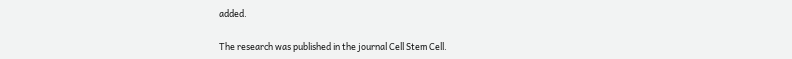added.

The research was published in the journal Cell Stem Cell.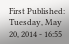First Published: Tuesday, May 20, 2014 - 16:55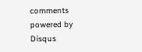comments powered by Disqus